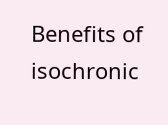Benefits of isochronic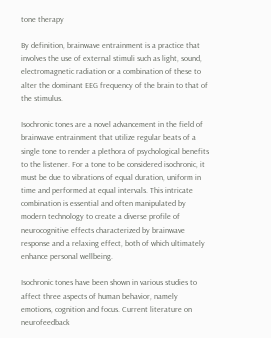tone therapy

By definition, brainwave entrainment is a practice that involves the use of external stimuli such as light, sound, electromagnetic radiation or a combination of these to alter the dominant EEG frequency of the brain to that of the stimulus.

Isochronic tones are a novel advancement in the field of brainwave entrainment that utilize regular beats of a single tone to render a plethora of psychological benefits to the listener. For a tone to be considered isochronic, it must be due to vibrations of equal duration, uniform in time and performed at equal intervals. This intricate combination is essential and often manipulated by modern technology to create a diverse profile of neurocognitive effects characterized by brainwave response and a relaxing effect, both of which ultimately enhance personal wellbeing.

Isochronic tones have been shown in various studies to affect three aspects of human behavior, namely emotions, cognition and focus. Current literature on neurofeedback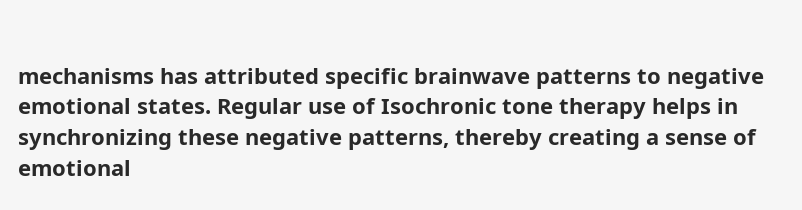mechanisms has attributed specific brainwave patterns to negative emotional states. Regular use of Isochronic tone therapy helps in synchronizing these negative patterns, thereby creating a sense of emotional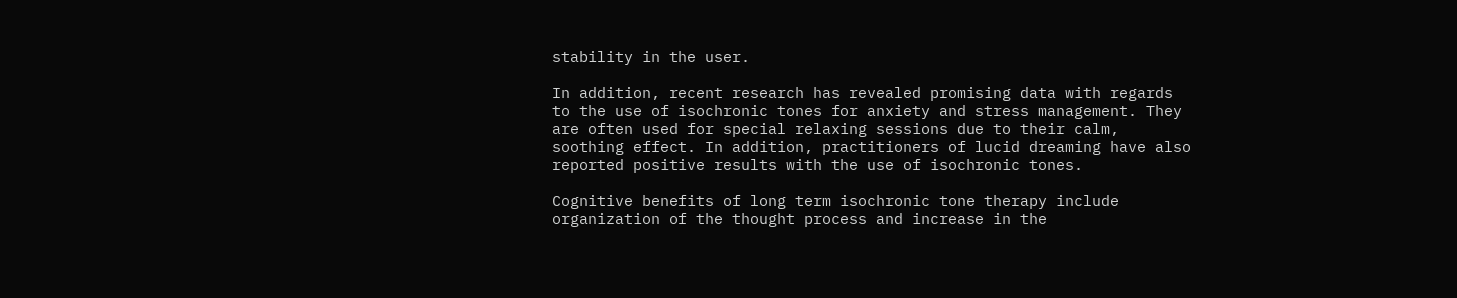stability in the user.

In addition, recent research has revealed promising data with regards to the use of isochronic tones for anxiety and stress management. They are often used for special relaxing sessions due to their calm, soothing effect. In addition, practitioners of lucid dreaming have also reported positive results with the use of isochronic tones.

Cognitive benefits of long term isochronic tone therapy include organization of the thought process and increase in the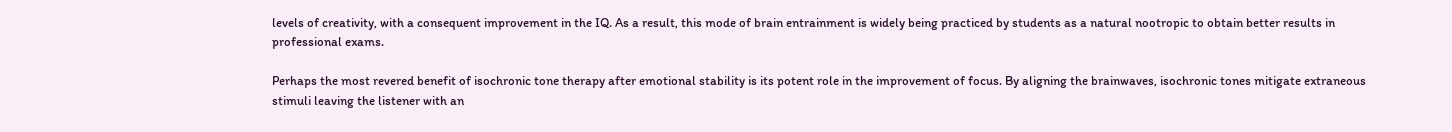levels of creativity, with a consequent improvement in the IQ. As a result, this mode of brain entrainment is widely being practiced by students as a natural nootropic to obtain better results in professional exams.

Perhaps the most revered benefit of isochronic tone therapy after emotional stability is its potent role in the improvement of focus. By aligning the brainwaves, isochronic tones mitigate extraneous stimuli leaving the listener with an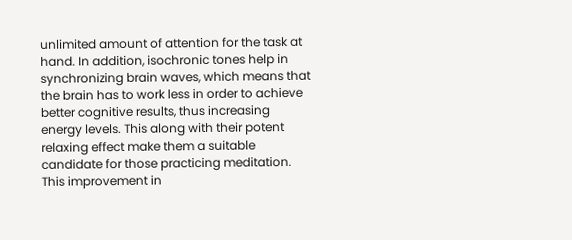unlimited amount of attention for the task at hand. In addition, isochronic tones help in synchronizing brain waves, which means that the brain has to work less in order to achieve better cognitive results, thus increasing energy levels. This along with their potent relaxing effect make them a suitable candidate for those practicing meditation. This improvement in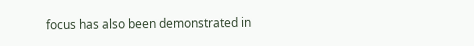focus has also been demonstrated in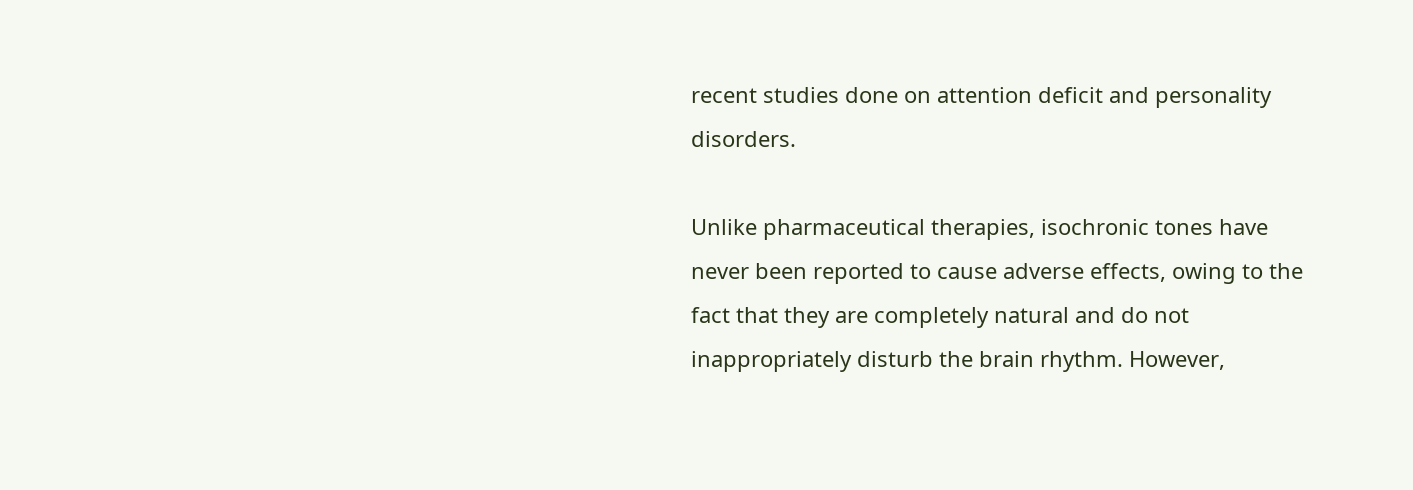recent studies done on attention deficit and personality disorders.

Unlike pharmaceutical therapies, isochronic tones have never been reported to cause adverse effects, owing to the fact that they are completely natural and do not inappropriately disturb the brain rhythm. However,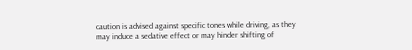caution is advised against specific tones while driving, as they may induce a sedative effect or may hinder shifting of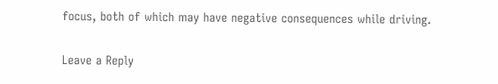focus, both of which may have negative consequences while driving.

Leave a Reply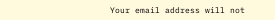Your email address will not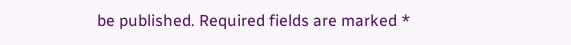be published. Required fields are marked *